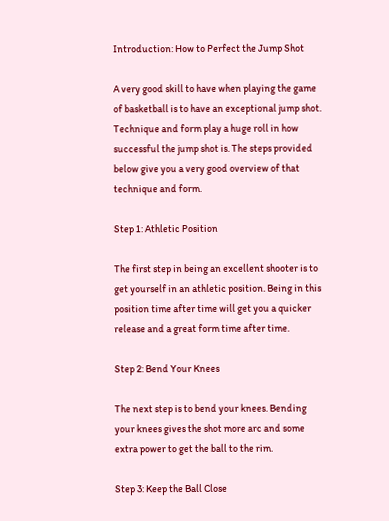Introduction: How to Perfect the Jump Shot

A very good skill to have when playing the game of basketball is to have an exceptional jump shot. Technique and form play a huge roll in how successful the jump shot is. The steps provided below give you a very good overview of that technique and form.

Step 1: Athletic Position

The first step in being an excellent shooter is to get yourself in an athletic position. Being in this position time after time will get you a quicker release and a great form time after time.

Step 2: Bend Your Knees

The next step is to bend your knees. Bending your knees gives the shot more arc and some extra power to get the ball to the rim.

Step 3: Keep the Ball Close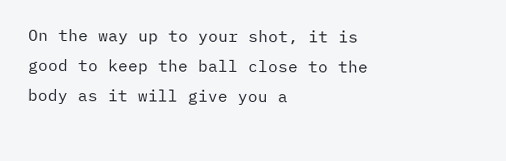On the way up to your shot, it is good to keep the ball close to the body as it will give you a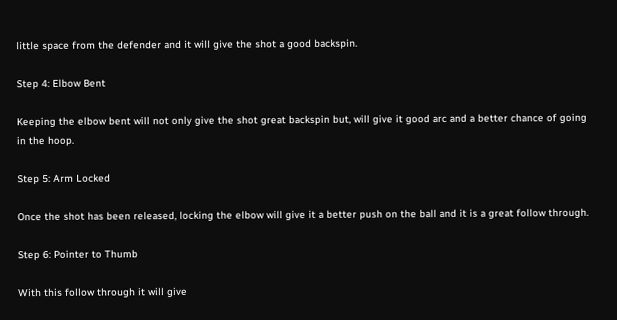little space from the defender and it will give the shot a good backspin.

Step 4: Elbow Bent

Keeping the elbow bent will not only give the shot great backspin but, will give it good arc and a better chance of going in the hoop.

Step 5: Arm Locked

Once the shot has been released, locking the elbow will give it a better push on the ball and it is a great follow through.

Step 6: Pointer to Thumb

With this follow through it will give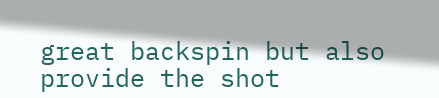great backspin but also provide the shot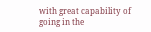with great capability of going in the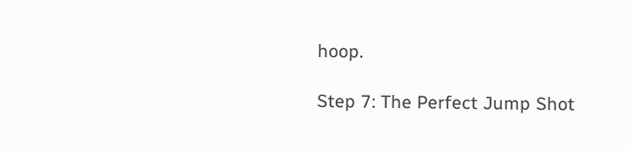hoop.

Step 7: The Perfect Jump Shot